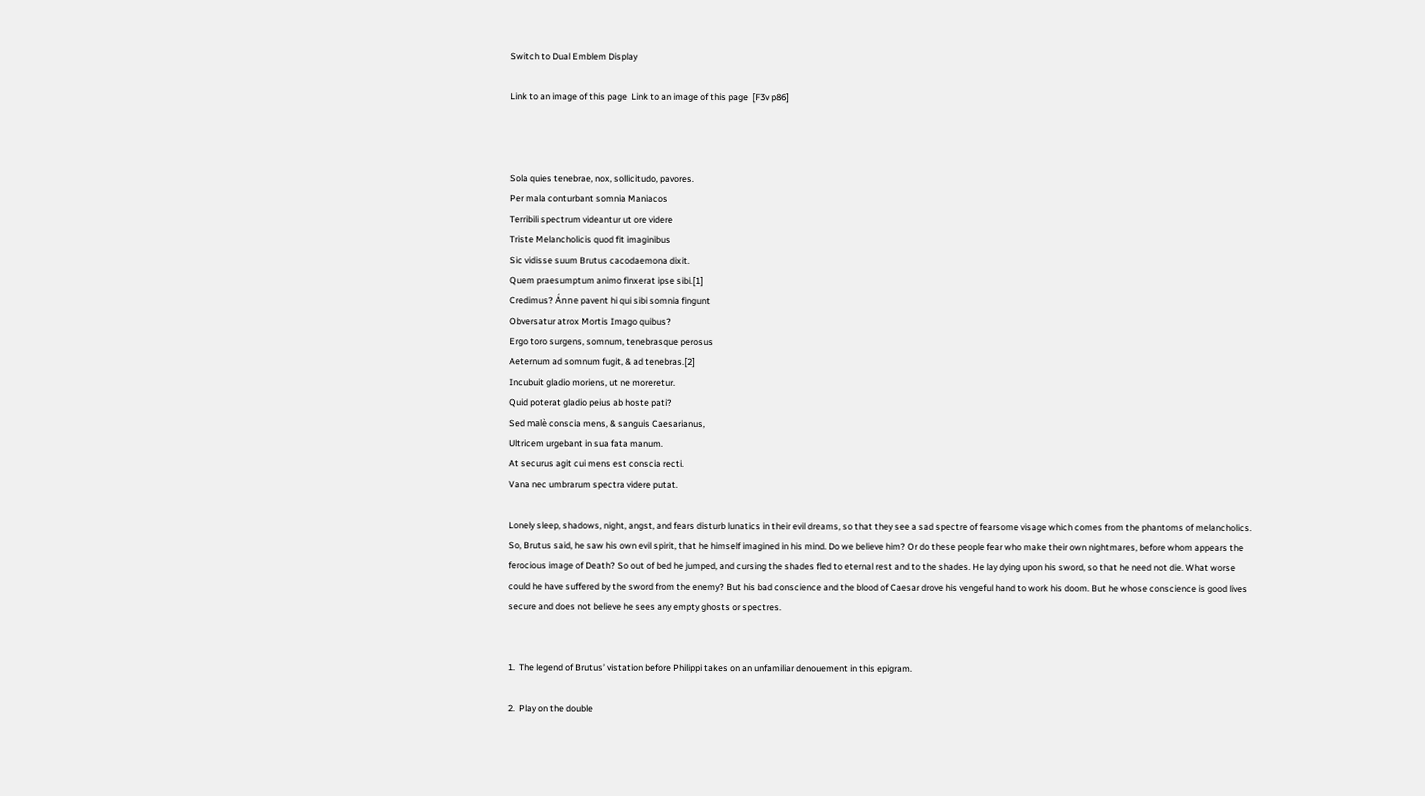Switch to Dual Emblem Display

Link to an image of this page  Link to an image of this page  [F3v p86]



Sola quies tenebrae, nox, sollicitudo, pavores.
Per mala conturbant somnia Maniacos
Terribili spectrum videantur ut ore videre
Triste Melancholicis quod fit imaginibus
Sic vidisse suum Brutus cacodaemona dixit.
Quem praesumptum animo finxerat ipse sibi.[1]
Credimus? Ánne pavent hi qui sibi somnia fingunt
Obversatur atrox Mortis Imago quibus?
Ergo toro surgens, somnum, tenebrasque perosus
Aeternum ad somnum fugit, & ad tenebras.[2]
Incubuit gladio moriens, ut ne moreretur.
Quid poterat gladio peius ab hoste pati?
Sed malè conscia mens, & sanguis Caesarianus,
Ultricem urgebant in sua fata manum.
At securus agit cui mens est conscia recti.
Vana nec umbrarum spectra videre putat.

Lonely sleep, shadows, night, angst, and fears disturb lunatics in their evil dreams, so that they see a sad spectre of fearsome visage which comes from the phantoms of melancholics. So, Brutus said, he saw his own evil spirit, that he himself imagined in his mind. Do we believe him? Or do these people fear who make their own nightmares, before whom appears the ferocious image of Death? So out of bed he jumped, and cursing the shades fled to eternal rest and to the shades. He lay dying upon his sword, so that he need not die. What worse could he have suffered by the sword from the enemy? But his bad conscience and the blood of Caesar drove his vengeful hand to work his doom. But he whose conscience is good lives secure and does not believe he sees any empty ghosts or spectres.


1.  The legend of Brutus’ vistation before Philippi takes on an unfamiliar denouement in this epigram.

2.  Play on the double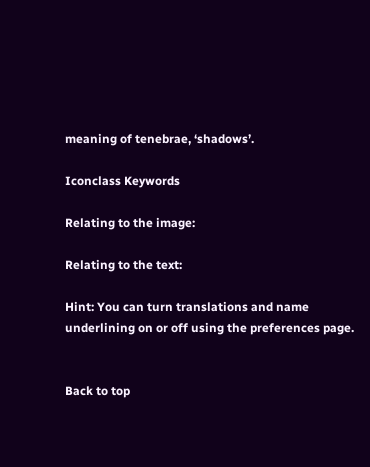meaning of tenebrae, ‘shadows’.

Iconclass Keywords

Relating to the image:

Relating to the text:

Hint: You can turn translations and name underlining on or off using the preferences page.


Back to top